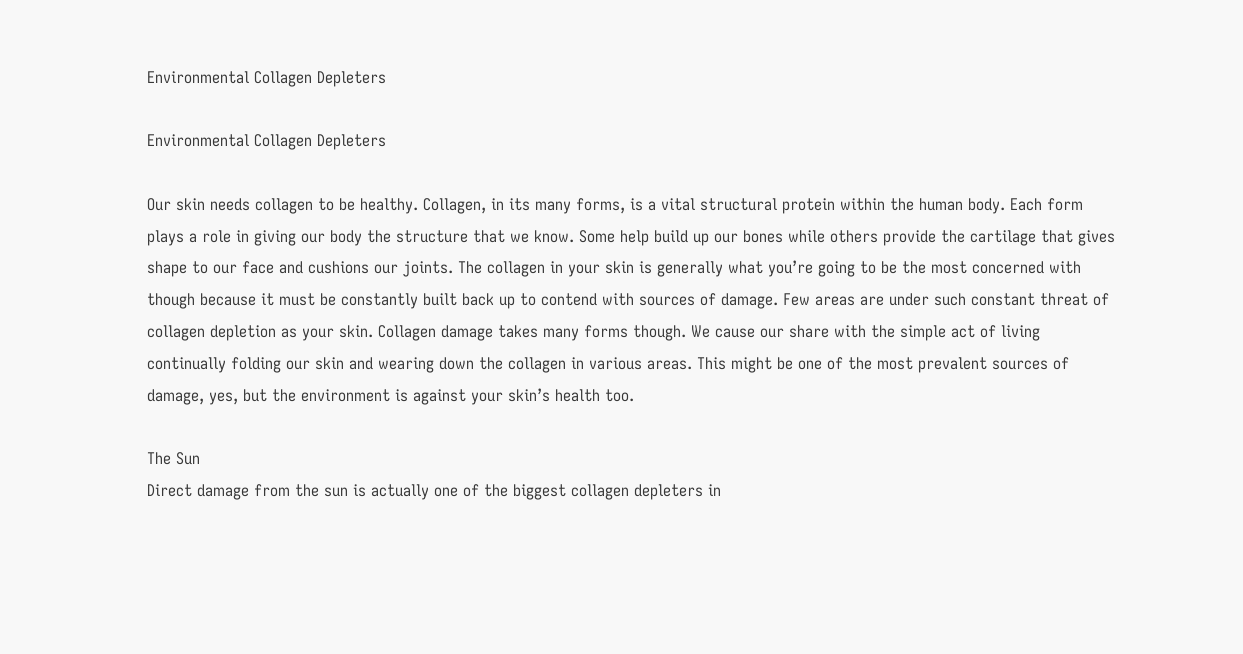Environmental Collagen Depleters

Environmental Collagen Depleters

Our skin needs collagen to be healthy. Collagen, in its many forms, is a vital structural protein within the human body. Each form plays a role in giving our body the structure that we know. Some help build up our bones while others provide the cartilage that gives shape to our face and cushions our joints. The collagen in your skin is generally what you’re going to be the most concerned with though because it must be constantly built back up to contend with sources of damage. Few areas are under such constant threat of collagen depletion as your skin. Collagen damage takes many forms though. We cause our share with the simple act of living continually folding our skin and wearing down the collagen in various areas. This might be one of the most prevalent sources of damage, yes, but the environment is against your skin’s health too.

The Sun
Direct damage from the sun is actually one of the biggest collagen depleters in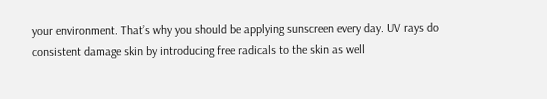your environment. That’s why you should be applying sunscreen every day. UV rays do consistent damage skin by introducing free radicals to the skin as well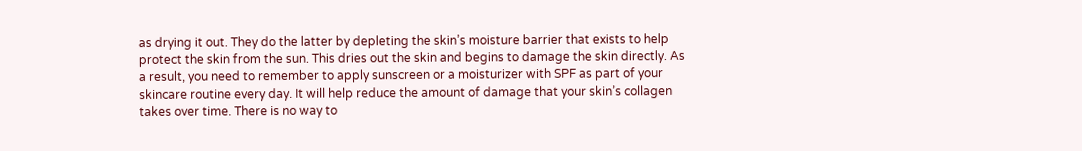as drying it out. They do the latter by depleting the skin’s moisture barrier that exists to help protect the skin from the sun. This dries out the skin and begins to damage the skin directly. As a result, you need to remember to apply sunscreen or a moisturizer with SPF as part of your skincare routine every day. It will help reduce the amount of damage that your skin’s collagen takes over time. There is no way to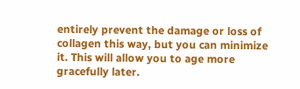entirely prevent the damage or loss of collagen this way, but you can minimize it. This will allow you to age more gracefully later.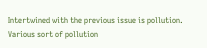Intertwined with the previous issue is pollution. Various sort of pollution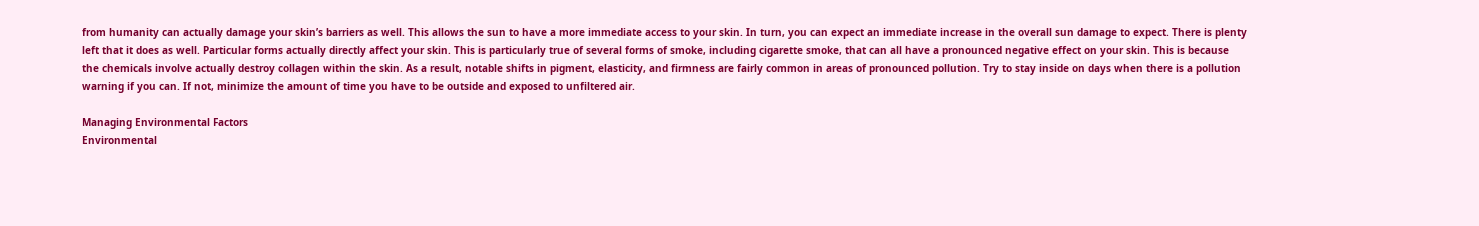from humanity can actually damage your skin’s barriers as well. This allows the sun to have a more immediate access to your skin. In turn, you can expect an immediate increase in the overall sun damage to expect. There is plenty left that it does as well. Particular forms actually directly affect your skin. This is particularly true of several forms of smoke, including cigarette smoke, that can all have a pronounced negative effect on your skin. This is because the chemicals involve actually destroy collagen within the skin. As a result, notable shifts in pigment, elasticity, and firmness are fairly common in areas of pronounced pollution. Try to stay inside on days when there is a pollution warning if you can. If not, minimize the amount of time you have to be outside and exposed to unfiltered air.

Managing Environmental Factors
Environmental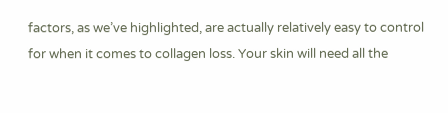factors, as we’ve highlighted, are actually relatively easy to control for when it comes to collagen loss. Your skin will need all the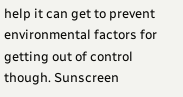help it can get to prevent environmental factors for getting out of control though. Sunscreen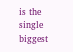is the single biggest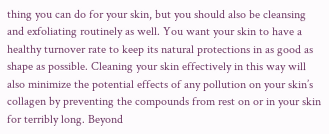thing you can do for your skin, but you should also be cleansing and exfoliating routinely as well. You want your skin to have a healthy turnover rate to keep its natural protections in as good as shape as possible. Cleaning your skin effectively in this way will also minimize the potential effects of any pollution on your skin’s collagen by preventing the compounds from rest on or in your skin for terribly long. Beyond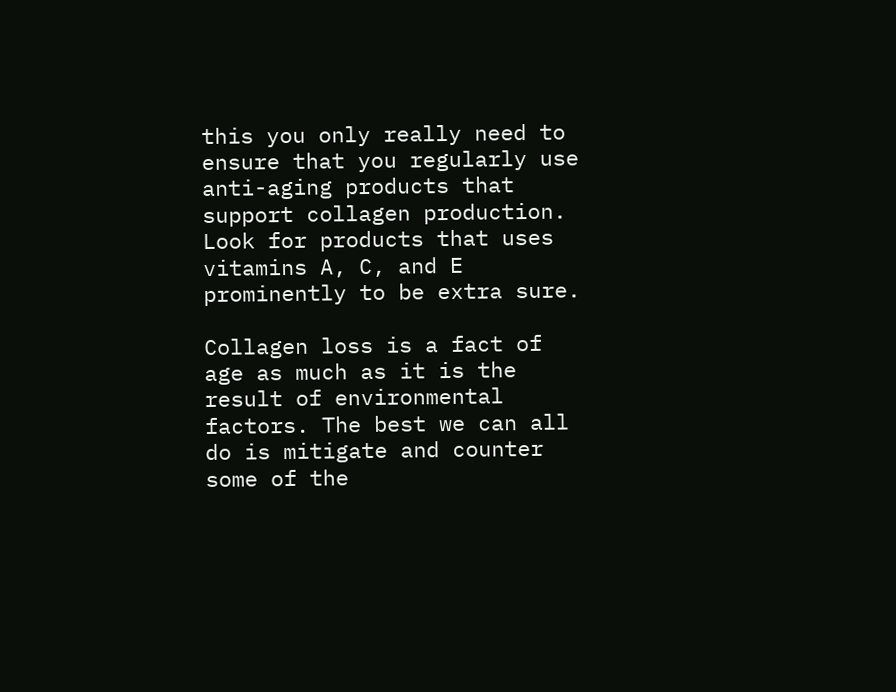this you only really need to ensure that you regularly use anti-aging products that support collagen production. Look for products that uses vitamins A, C, and E prominently to be extra sure.

Collagen loss is a fact of age as much as it is the result of environmental factors. The best we can all do is mitigate and counter some of the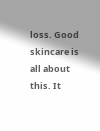loss. Good skincare is all about this. It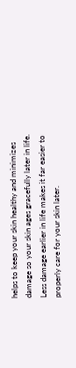helps to keep your skin healthy and minimizes damage so your skin ages gracefully later in life. Less damage earlier in life makes it far easier to properly care for your skin later.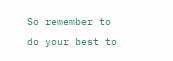So remember to do your best to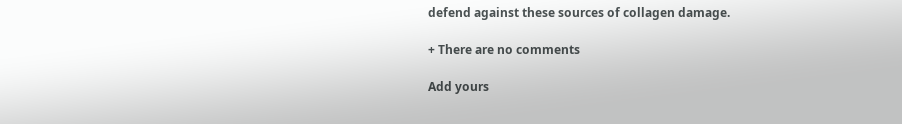defend against these sources of collagen damage.

+ There are no comments

Add yours